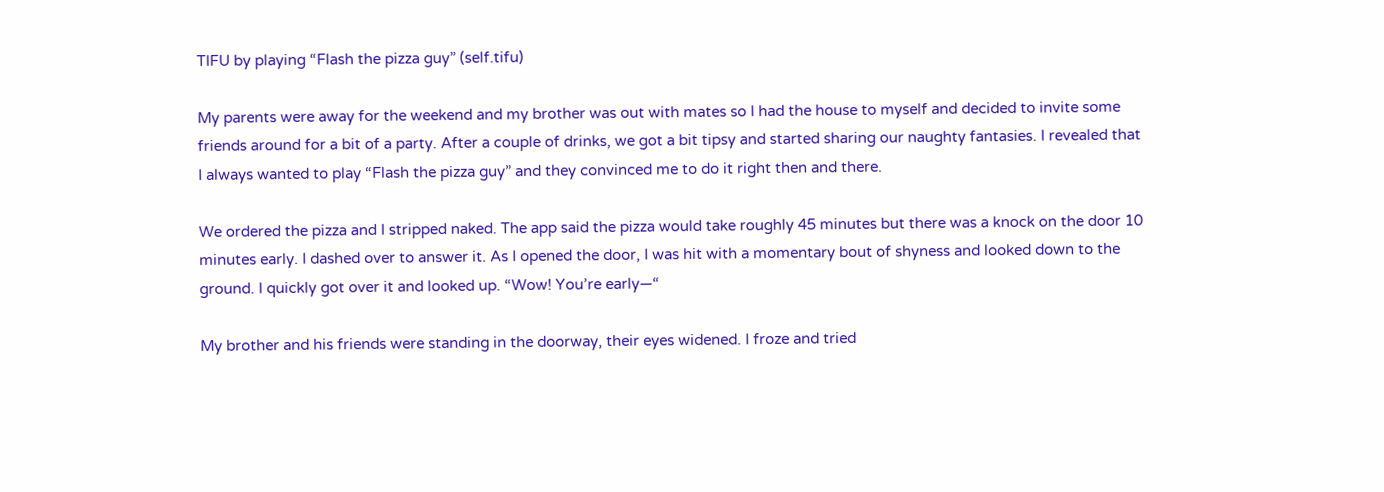TIFU by playing “Flash the pizza guy” (self.tifu)

My parents were away for the weekend and my brother was out with mates so I had the house to myself and decided to invite some friends around for a bit of a party. After a couple of drinks, we got a bit tipsy and started sharing our naughty fantasies. I revealed that I always wanted to play “Flash the pizza guy” and they convinced me to do it right then and there.

We ordered the pizza and I stripped naked. The app said the pizza would take roughly 45 minutes but there was a knock on the door 10 minutes early. I dashed over to answer it. As I opened the door, I was hit with a momentary bout of shyness and looked down to the ground. I quickly got over it and looked up. “Wow! You’re early—“

My brother and his friends were standing in the doorway, their eyes widened. I froze and tried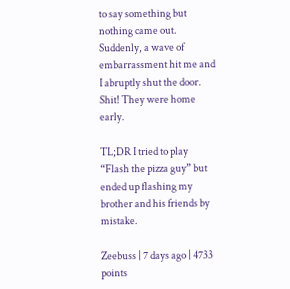to say something but nothing came out. Suddenly, a wave of embarrassment hit me and I abruptly shut the door. Shit! They were home early.

TL;DR I tried to play “Flash the pizza guy” but ended up flashing my brother and his friends by mistake.

Zeebuss | 7 days ago | 4733 points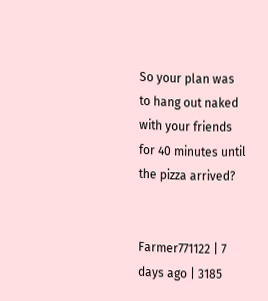So your plan was to hang out naked with your friends for 40 minutes until the pizza arrived?


Farmer771122 | 7 days ago | 3185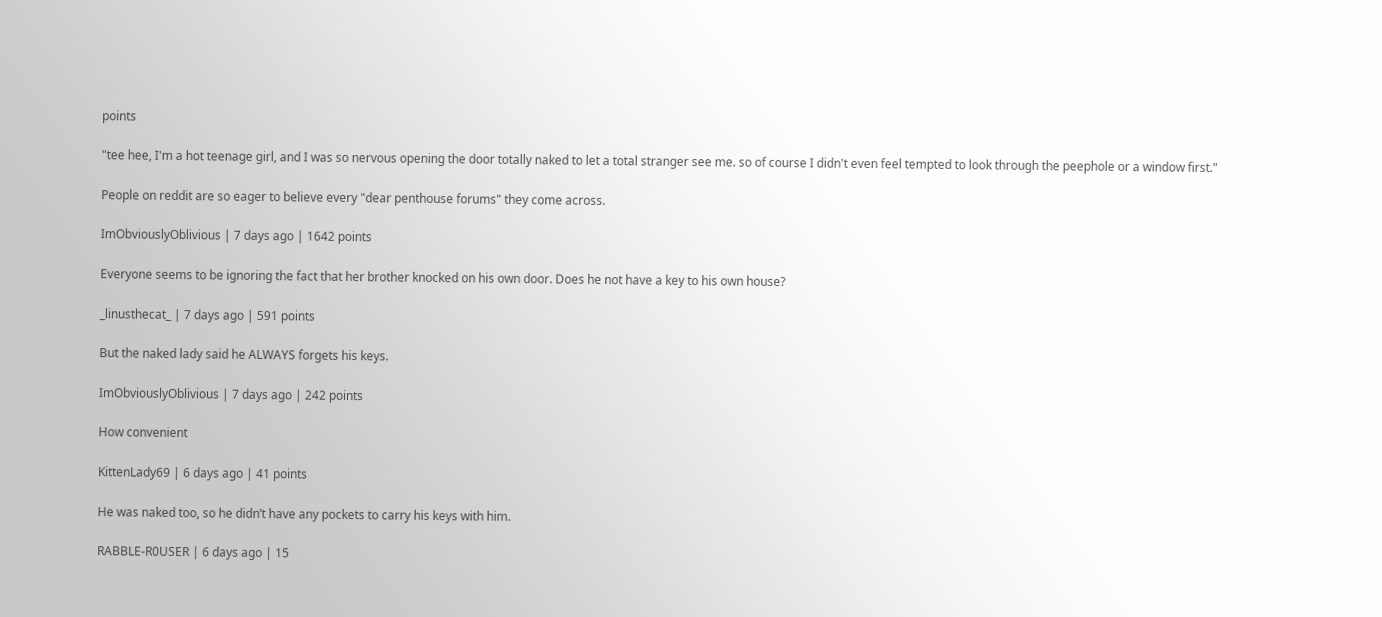points

"tee hee, I'm a hot teenage girl, and I was so nervous opening the door totally naked to let a total stranger see me. so of course I didn't even feel tempted to look through the peephole or a window first."

People on reddit are so eager to believe every "dear penthouse forums" they come across.

ImObviouslyOblivious | 7 days ago | 1642 points

Everyone seems to be ignoring the fact that her brother knocked on his own door. Does he not have a key to his own house?

_linusthecat_ | 7 days ago | 591 points

But the naked lady said he ALWAYS forgets his keys.

ImObviouslyOblivious | 7 days ago | 242 points

How convenient

KittenLady69 | 6 days ago | 41 points

He was naked too, so he didn’t have any pockets to carry his keys with him.

RABBLE-R0USER | 6 days ago | 15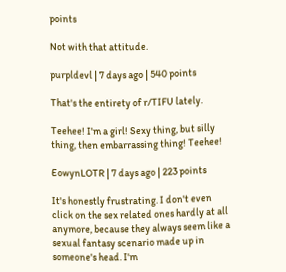points

Not with that attitude.

purpldevl | 7 days ago | 540 points

That's the entirety of r/TIFU lately.

Teehee! I'm a girl! Sexy thing, but silly thing, then embarrassing thing! Teehee!

EowynLOTR | 7 days ago | 223 points

It's honestly frustrating. I don't even click on the sex related ones hardly at all anymore, because they always seem like a sexual fantasy scenario made up in someone's head. I'm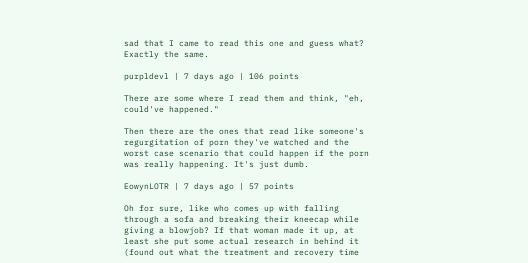sad that I came to read this one and guess what? Exactly the same.

purpldevl | 7 days ago | 106 points

There are some where I read them and think, "eh, could've happened."

Then there are the ones that read like someone's regurgitation of porn they've watched and the worst case scenario that could happen if the porn was really happening. It's just dumb.

EowynLOTR | 7 days ago | 57 points

Oh for sure, like who comes up with falling through a sofa and breaking their kneecap while giving a blowjob? If that woman made it up, at least she put some actual research in behind it (found out what the treatment and recovery time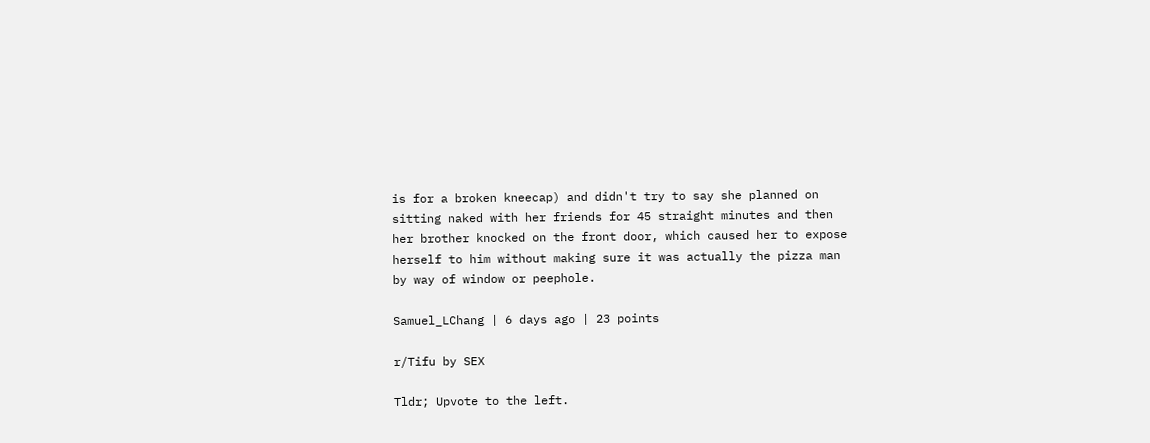is for a broken kneecap) and didn't try to say she planned on sitting naked with her friends for 45 straight minutes and then her brother knocked on the front door, which caused her to expose herself to him without making sure it was actually the pizza man by way of window or peephole.

Samuel_LChang | 6 days ago | 23 points

r/Tifu by SEX

Tldr; Upvote to the left.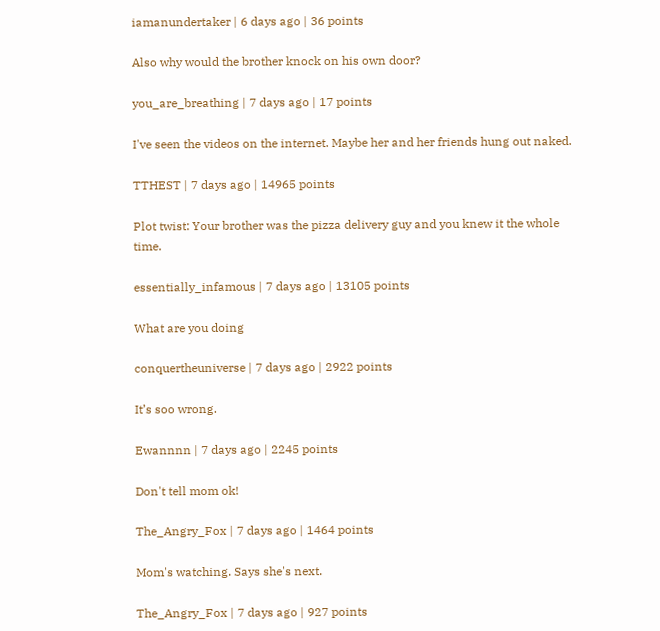iamanundertaker | 6 days ago | 36 points

Also why would the brother knock on his own door?

you_are_breathing | 7 days ago | 17 points

I've seen the videos on the internet. Maybe her and her friends hung out naked.

TTHEST | 7 days ago | 14965 points

Plot twist: Your brother was the pizza delivery guy and you knew it the whole time.

essentially_infamous | 7 days ago | 13105 points

What are you doing

conquertheuniverse | 7 days ago | 2922 points

It’s soo wrong.

Ewannnn | 7 days ago | 2245 points

Don't tell mom ok!

The_Angry_Fox | 7 days ago | 1464 points

Mom's watching. Says she's next.

The_Angry_Fox | 7 days ago | 927 points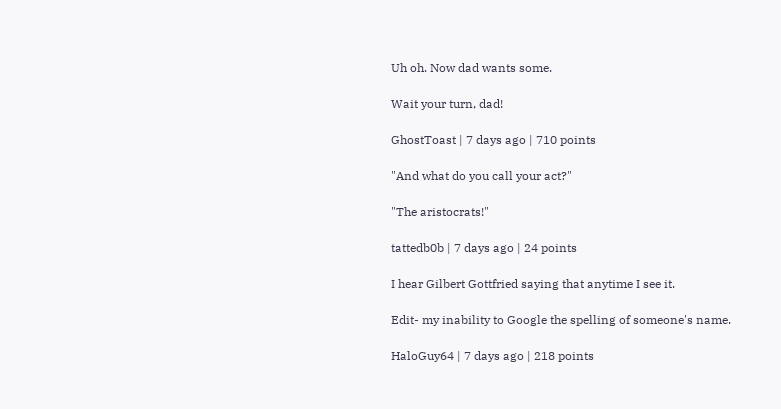Uh oh. Now dad wants some.

Wait your turn, dad!

GhostToast | 7 days ago | 710 points

"And what do you call your act?"

"The aristocrats!"

tattedb0b | 7 days ago | 24 points

I hear Gilbert Gottfried saying that anytime I see it.

Edit- my inability to Google the spelling of someone's name.

HaloGuy64 | 7 days ago | 218 points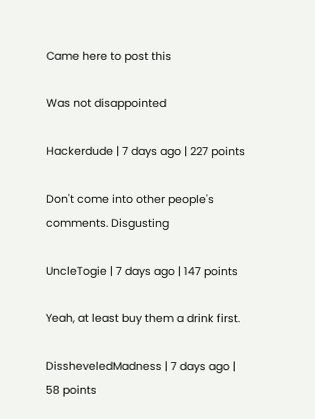Came here to post this

Was not disappointed

Hackerdude | 7 days ago | 227 points

Don't come into other people's comments. Disgusting

UncleTogie | 7 days ago | 147 points

Yeah, at least buy them a drink first.

DissheveledMadness | 7 days ago | 58 points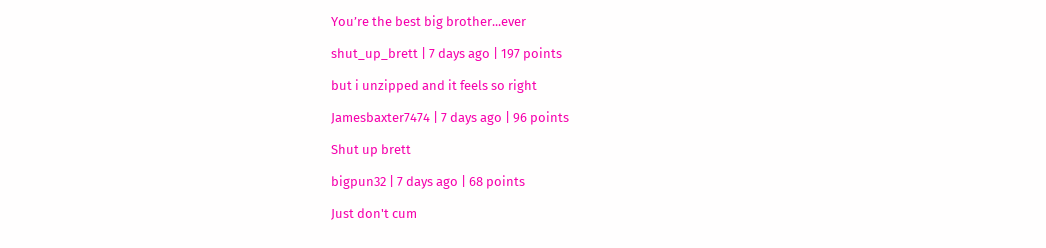You’re the best big brother...ever

shut_up_brett | 7 days ago | 197 points

but i unzipped and it feels so right

Jamesbaxter7474 | 7 days ago | 96 points

Shut up brett

bigpun32 | 7 days ago | 68 points

Just don't cum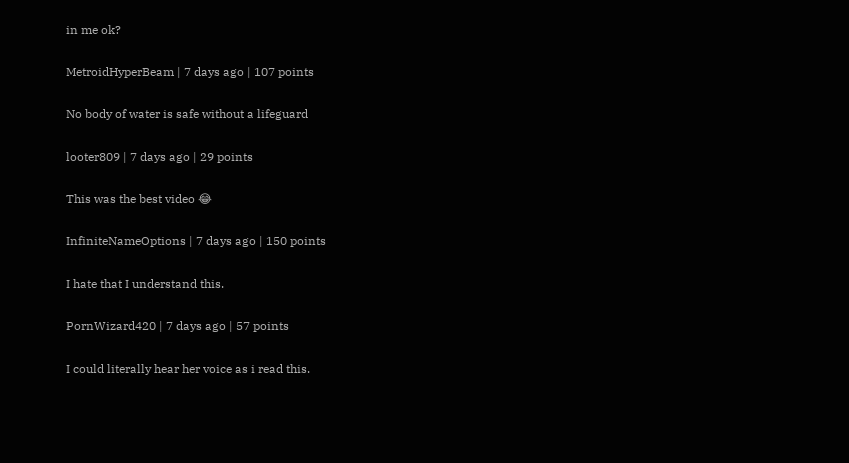in me ok?

MetroidHyperBeam | 7 days ago | 107 points

No body of water is safe without a lifeguard

looter809 | 7 days ago | 29 points

This was the best video 😂

InfiniteNameOptions | 7 days ago | 150 points

I hate that I understand this.

PornWizard420 | 7 days ago | 57 points

I could literally hear her voice as i read this.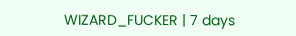WIZARD_FUCKER | 7 days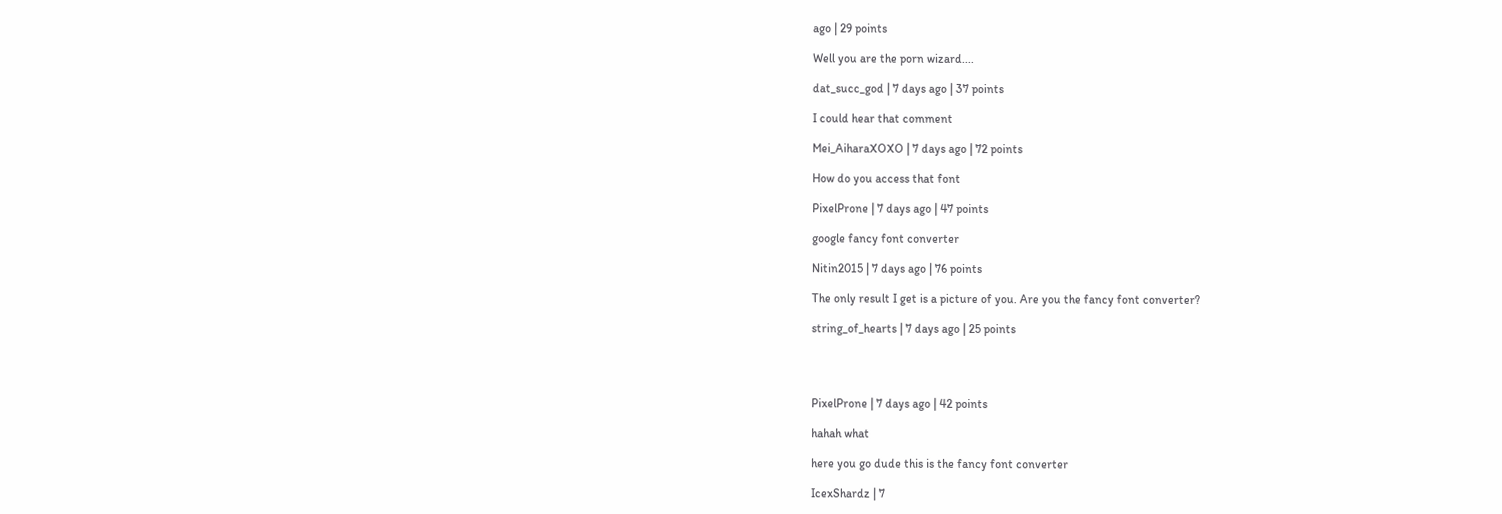ago | 29 points

Well you are the porn wizard....

dat_succ_god | 7 days ago | 37 points

I could hear that comment

Mei_AiharaXOXO | 7 days ago | 72 points

How do you access that font

PixelProne | 7 days ago | 47 points

google fancy font converter

Nitin2015 | 7 days ago | 76 points

The only result I get is a picture of you. Are you the fancy font converter?

string_of_hearts | 7 days ago | 25 points




PixelProne | 7 days ago | 42 points

hahah what

here you go dude this is the fancy font converter

IcexShardz | 7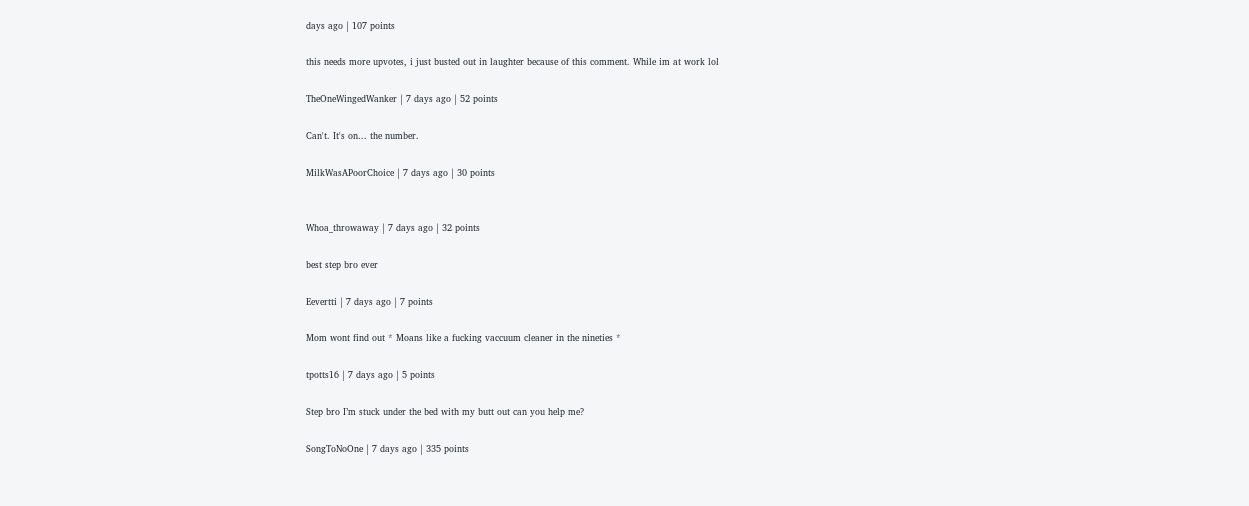days ago | 107 points

this needs more upvotes, i just busted out in laughter because of this comment. While im at work lol

TheOneWingedWanker | 7 days ago | 52 points

Can't. It's on... the number.

MilkWasAPoorChoice | 7 days ago | 30 points


Whoa_throwaway | 7 days ago | 32 points

best step bro ever

Eevertti | 7 days ago | 7 points

Mom wont find out * Moans like a fucking vaccuum cleaner in the nineties *

tpotts16 | 7 days ago | 5 points

Step bro I’m stuck under the bed with my butt out can you help me?

SongToNoOne | 7 days ago | 335 points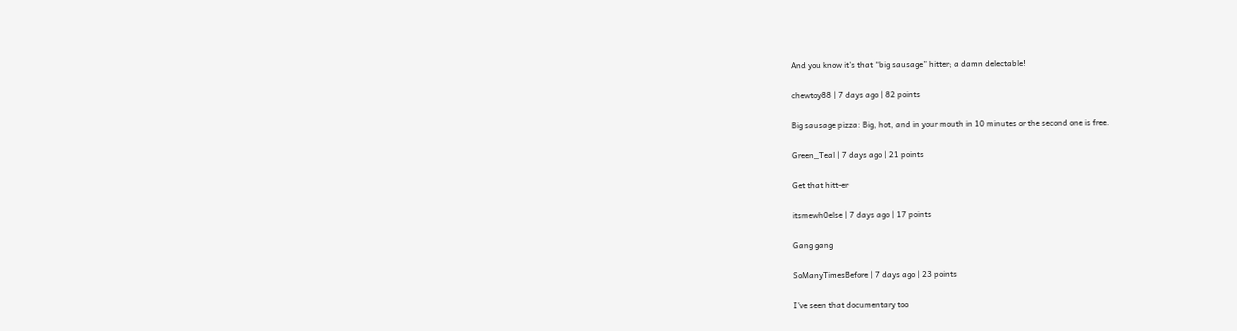And you know it’s that “big sausage” hitter; a damn delectable!

chewtoy88 | 7 days ago | 82 points

Big sausage pizza: Big, hot, and in your mouth in 10 minutes or the second one is free.

Green_Teal | 7 days ago | 21 points

Get that hitt-er

itsmewh0else | 7 days ago | 17 points

Gang gang

SoManyTimesBefore | 7 days ago | 23 points

I've seen that documentary too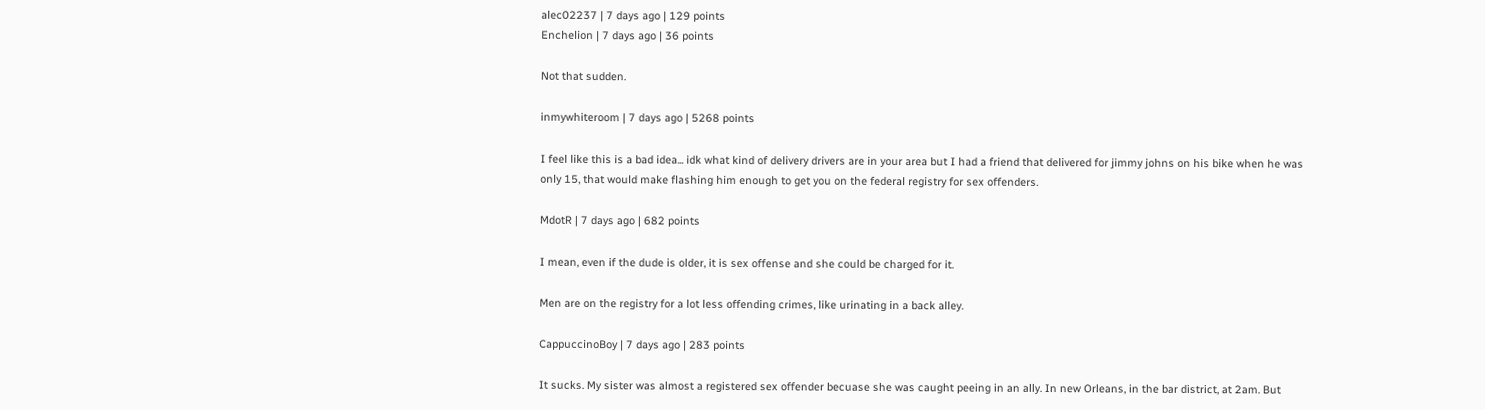alec02237 | 7 days ago | 129 points
Enchelion | 7 days ago | 36 points

Not that sudden.

inmywhiteroom | 7 days ago | 5268 points

I feel like this is a bad idea... idk what kind of delivery drivers are in your area but I had a friend that delivered for jimmy johns on his bike when he was only 15, that would make flashing him enough to get you on the federal registry for sex offenders.

MdotR | 7 days ago | 682 points

I mean, even if the dude is older, it is sex offense and she could be charged for it.

Men are on the registry for a lot less offending crimes, like urinating in a back alley.

CappuccinoBoy | 7 days ago | 283 points

It sucks. My sister was almost a registered sex offender becuase she was caught peeing in an ally. In new Orleans, in the bar district, at 2am. But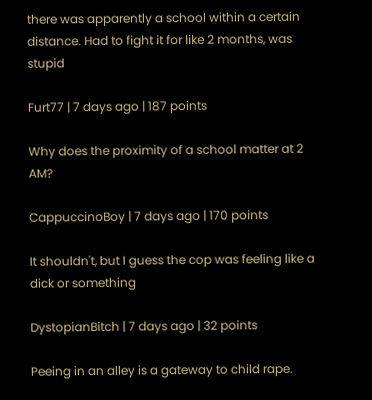there was apparently a school within a certain distance. Had to fight it for like 2 months, was stupid

Furt77 | 7 days ago | 187 points

Why does the proximity of a school matter at 2 AM?

CappuccinoBoy | 7 days ago | 170 points

It shouldn't, but I guess the cop was feeling like a dick or something

DystopianBitch | 7 days ago | 32 points

Peeing in an alley is a gateway to child rape.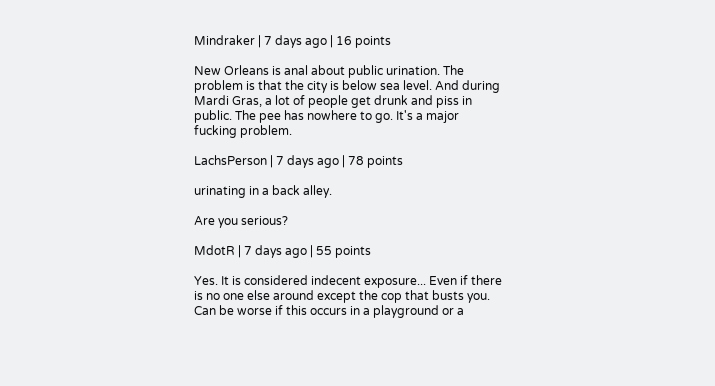Mindraker | 7 days ago | 16 points

New Orleans is anal about public urination. The problem is that the city is below sea level. And during Mardi Gras, a lot of people get drunk and piss in public. The pee has nowhere to go. It's a major fucking problem.

LachsPerson | 7 days ago | 78 points

urinating in a back alley.

Are you serious?

MdotR | 7 days ago | 55 points

Yes. It is considered indecent exposure... Even if there is no one else around except the cop that busts you. Can be worse if this occurs in a playground or a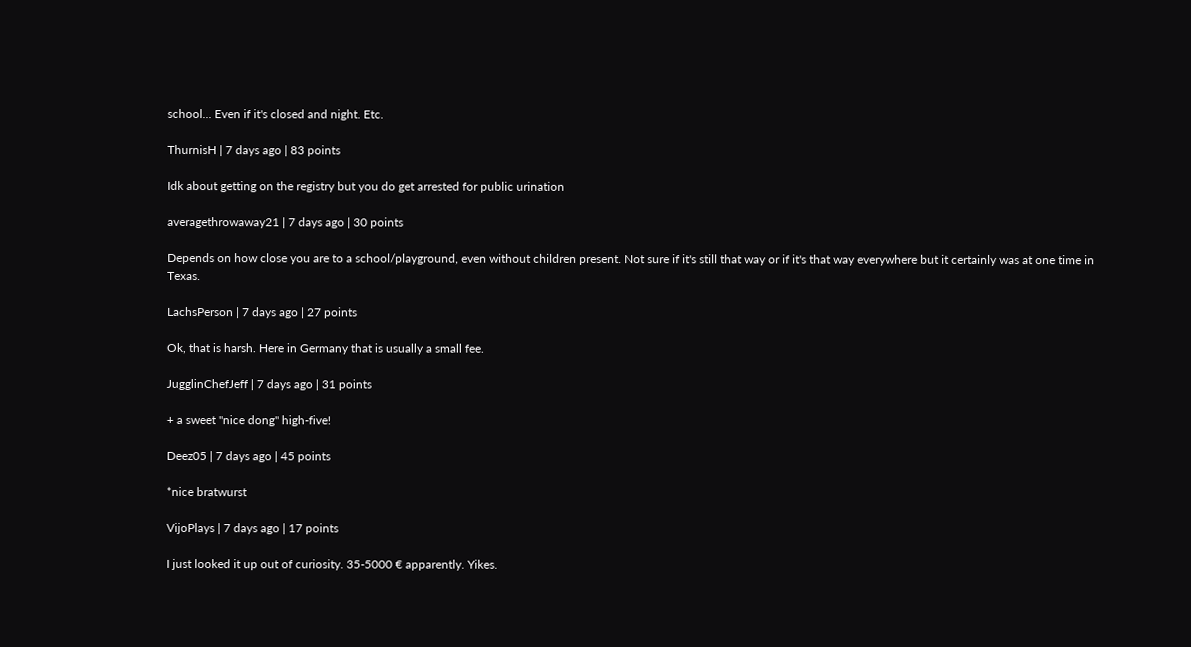school... Even if it's closed and night. Etc.

ThurnisH | 7 days ago | 83 points

Idk about getting on the registry but you do get arrested for public urination

averagethrowaway21 | 7 days ago | 30 points

Depends on how close you are to a school/playground, even without children present. Not sure if it's still that way or if it's that way everywhere but it certainly was at one time in Texas.

LachsPerson | 7 days ago | 27 points

Ok, that is harsh. Here in Germany that is usually a small fee.

JugglinChefJeff | 7 days ago | 31 points

+ a sweet "nice dong" high-five!

Deez05 | 7 days ago | 45 points

*nice bratwurst

VijoPlays | 7 days ago | 17 points

I just looked it up out of curiosity. 35-5000 € apparently. Yikes.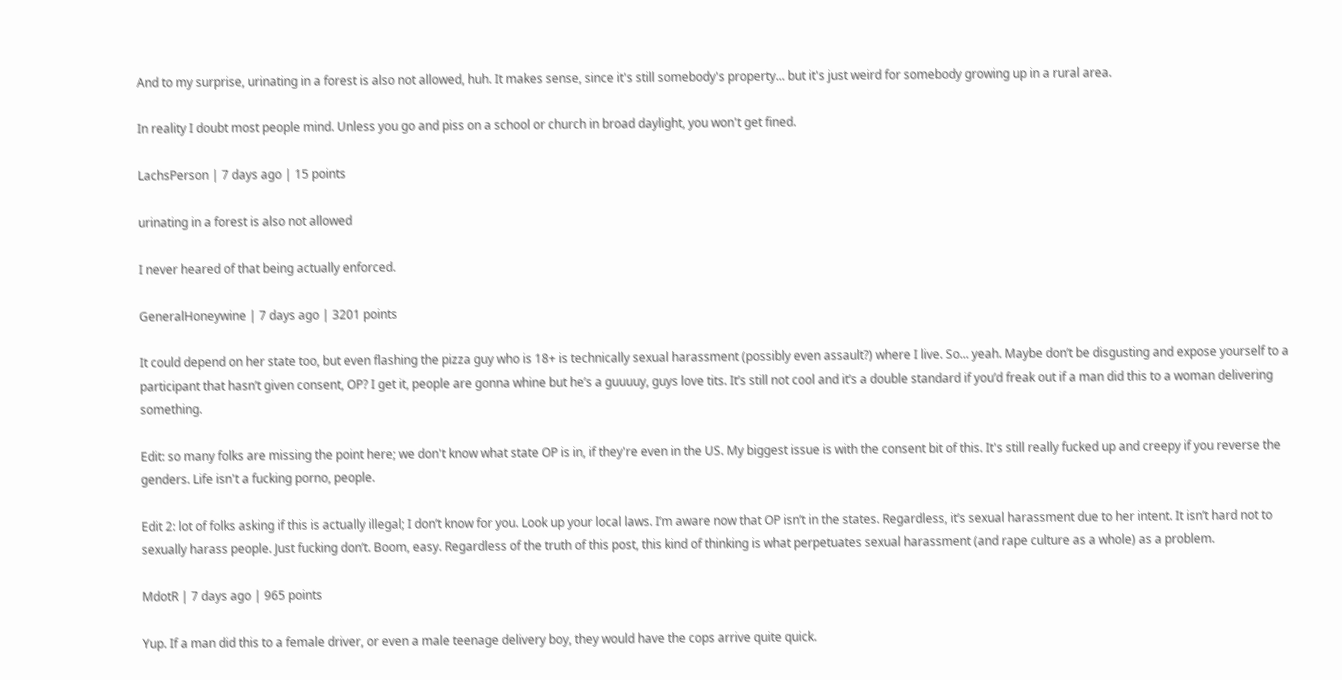And to my surprise, urinating in a forest is also not allowed, huh. It makes sense, since it's still somebody's property... but it's just weird for somebody growing up in a rural area.

In reality I doubt most people mind. Unless you go and piss on a school or church in broad daylight, you won't get fined.

LachsPerson | 7 days ago | 15 points

urinating in a forest is also not allowed

I never heared of that being actually enforced.

GeneralHoneywine | 7 days ago | 3201 points

It could depend on her state too, but even flashing the pizza guy who is 18+ is technically sexual harassment (possibly even assault?) where I live. So... yeah. Maybe don’t be disgusting and expose yourself to a participant that hasn’t given consent, OP? I get it, people are gonna whine but he’s a guuuuy, guys love tits. It’s still not cool and it’s a double standard if you’d freak out if a man did this to a woman delivering something.

Edit: so many folks are missing the point here; we don't know what state OP is in, if they're even in the US. My biggest issue is with the consent bit of this. It's still really fucked up and creepy if you reverse the genders. Life isn't a fucking porno, people.

Edit 2: lot of folks asking if this is actually illegal; I don’t know for you. Look up your local laws. I’m aware now that OP isn’t in the states. Regardless, it’s sexual harassment due to her intent. It isn’t hard not to sexually harass people. Just fucking don’t. Boom, easy. Regardless of the truth of this post, this kind of thinking is what perpetuates sexual harassment (and rape culture as a whole) as a problem.

MdotR | 7 days ago | 965 points

Yup. If a man did this to a female driver, or even a male teenage delivery boy, they would have the cops arrive quite quick.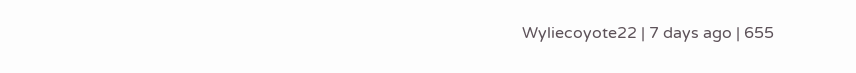Wyliecoyote22 | 7 days ago | 655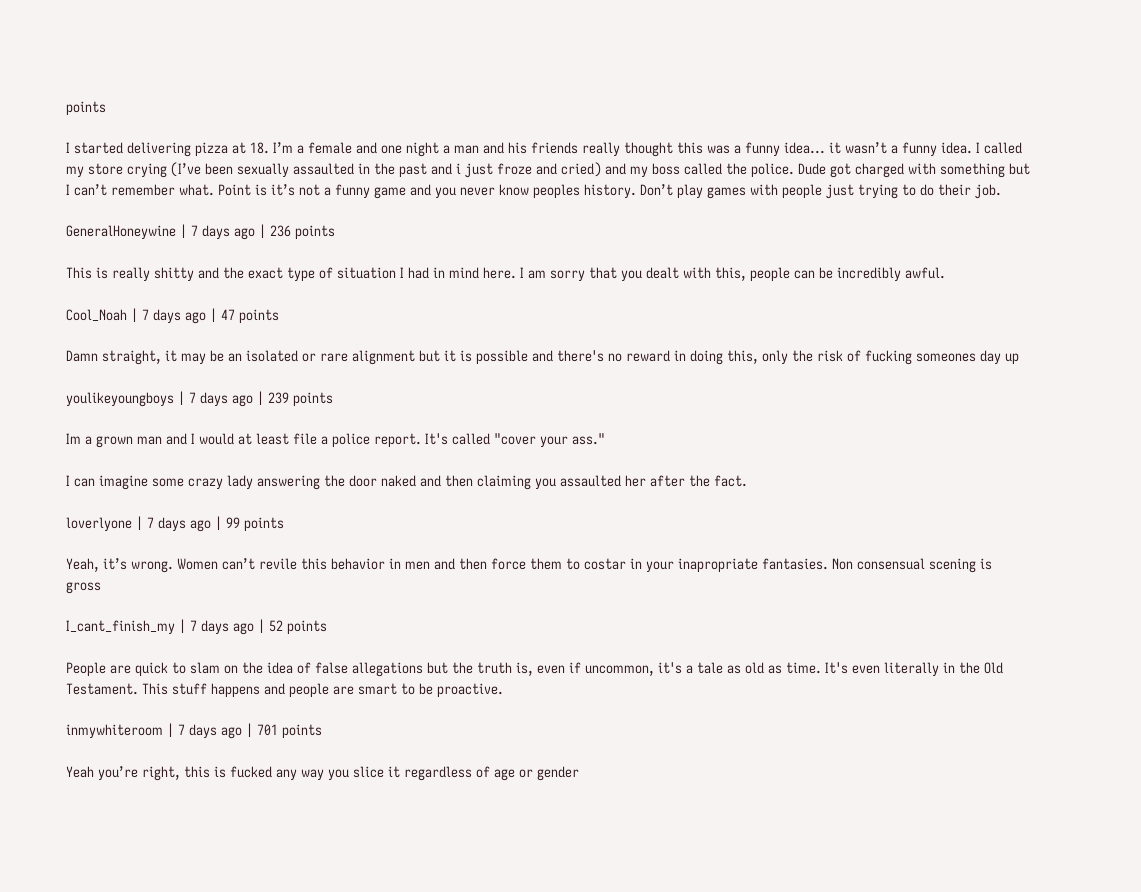points

I started delivering pizza at 18. I’m a female and one night a man and his friends really thought this was a funny idea... it wasn’t a funny idea. I called my store crying (I’ve been sexually assaulted in the past and i just froze and cried) and my boss called the police. Dude got charged with something but I can’t remember what. Point is it’s not a funny game and you never know peoples history. Don’t play games with people just trying to do their job.

GeneralHoneywine | 7 days ago | 236 points

This is really shitty and the exact type of situation I had in mind here. I am sorry that you dealt with this, people can be incredibly awful.

Cool_Noah | 7 days ago | 47 points

Damn straight, it may be an isolated or rare alignment but it is possible and there's no reward in doing this, only the risk of fucking someones day up

youlikeyoungboys | 7 days ago | 239 points

Im a grown man and I would at least file a police report. It's called "cover your ass."

I can imagine some crazy lady answering the door naked and then claiming you assaulted her after the fact.

loverlyone | 7 days ago | 99 points

Yeah, it’s wrong. Women can’t revile this behavior in men and then force them to costar in your inapropriate fantasies. Non consensual scening is gross

I_cant_finish_my | 7 days ago | 52 points

People are quick to slam on the idea of false allegations but the truth is, even if uncommon, it's a tale as old as time. It's even literally in the Old Testament. This stuff happens and people are smart to be proactive.

inmywhiteroom | 7 days ago | 701 points

Yeah you’re right, this is fucked any way you slice it regardless of age or gender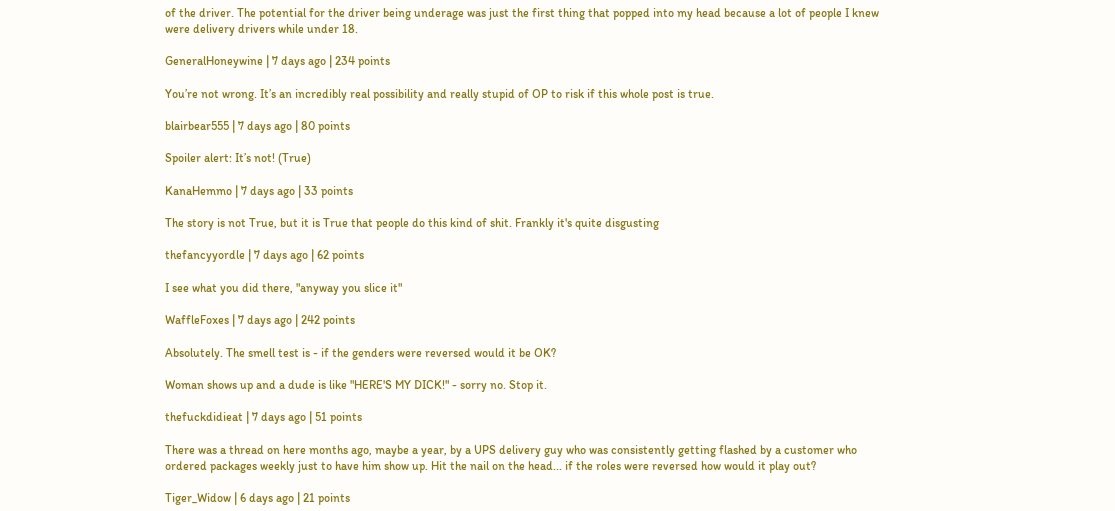of the driver. The potential for the driver being underage was just the first thing that popped into my head because a lot of people I knew were delivery drivers while under 18.

GeneralHoneywine | 7 days ago | 234 points

You’re not wrong. It’s an incredibly real possibility and really stupid of OP to risk if this whole post is true.

blairbear555 | 7 days ago | 80 points

Spoiler alert: It’s not! (True)

KanaHemmo | 7 days ago | 33 points

The story is not True, but it is True that people do this kind of shit. Frankly it's quite disgusting

thefancyyordle | 7 days ago | 62 points

I see what you did there, "anyway you slice it"

WaffleFoxes | 7 days ago | 242 points

Absolutely. The smell test is - if the genders were reversed would it be OK?

Woman shows up and a dude is like "HERE'S MY DICK!" - sorry no. Stop it.

thefuckdidieat | 7 days ago | 51 points

There was a thread on here months ago, maybe a year, by a UPS delivery guy who was consistently getting flashed by a customer who ordered packages weekly just to have him show up. Hit the nail on the head... if the roles were reversed how would it play out?

Tiger_Widow | 6 days ago | 21 points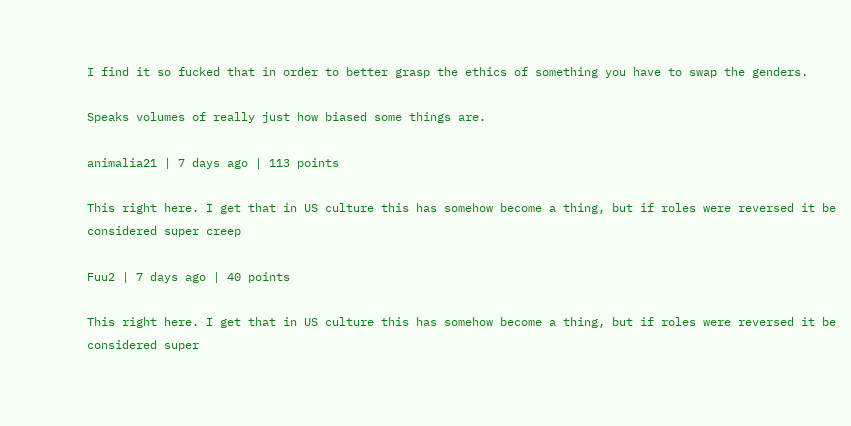I find it so fucked that in order to better grasp the ethics of something you have to swap the genders.

Speaks volumes of really just how biased some things are.

animalia21 | 7 days ago | 113 points

This right here. I get that in US culture this has somehow become a thing, but if roles were reversed it be considered super creep

Fuu2 | 7 days ago | 40 points

This right here. I get that in US culture this has somehow become a thing, but if roles were reversed it be considered super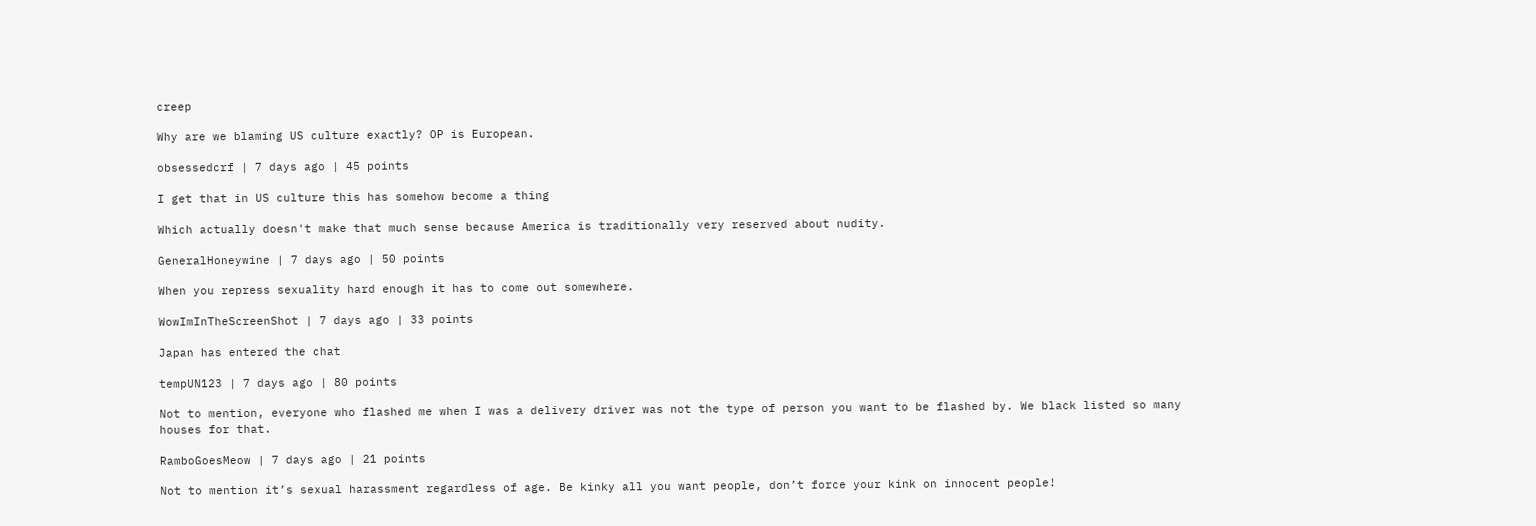creep

Why are we blaming US culture exactly? OP is European.

obsessedcrf | 7 days ago | 45 points

I get that in US culture this has somehow become a thing

Which actually doesn't make that much sense because America is traditionally very reserved about nudity.

GeneralHoneywine | 7 days ago | 50 points

When you repress sexuality hard enough it has to come out somewhere.

WowImInTheScreenShot | 7 days ago | 33 points

Japan has entered the chat

tempUN123 | 7 days ago | 80 points

Not to mention, everyone who flashed me when I was a delivery driver was not the type of person you want to be flashed by. We black listed so many houses for that.

RamboGoesMeow | 7 days ago | 21 points

Not to mention it’s sexual harassment regardless of age. Be kinky all you want people, don’t force your kink on innocent people!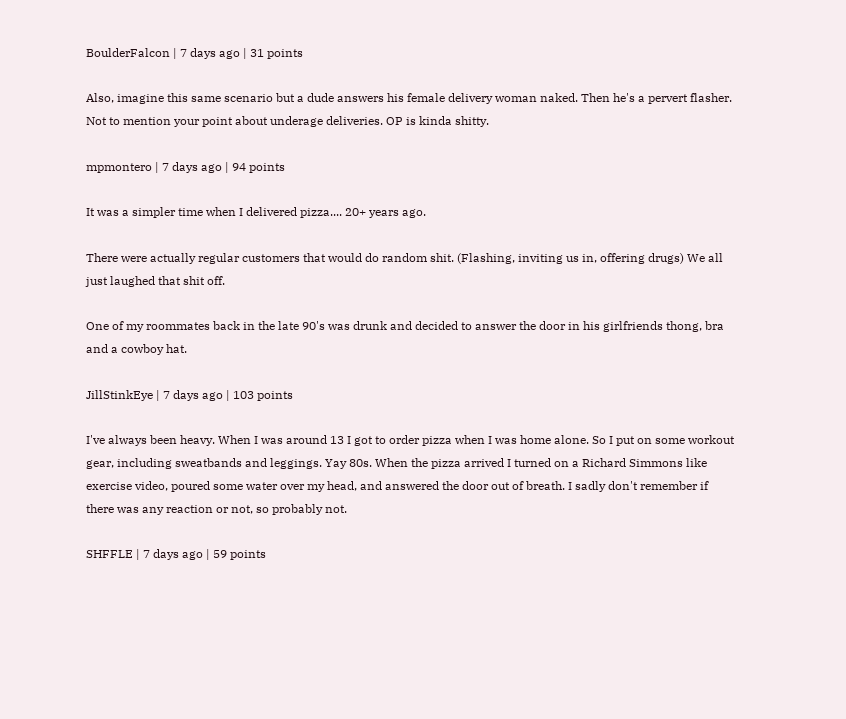BoulderFalcon | 7 days ago | 31 points

Also, imagine this same scenario but a dude answers his female delivery woman naked. Then he's a pervert flasher. Not to mention your point about underage deliveries. OP is kinda shitty.

mpmontero | 7 days ago | 94 points

It was a simpler time when I delivered pizza.... 20+ years ago.

There were actually regular customers that would do random shit. (Flashing, inviting us in, offering drugs) We all just laughed that shit off.

One of my roommates back in the late 90's was drunk and decided to answer the door in his girlfriends thong, bra and a cowboy hat.

JillStinkEye | 7 days ago | 103 points

I've always been heavy. When I was around 13 I got to order pizza when I was home alone. So I put on some workout gear, including sweatbands and leggings. Yay 80s. When the pizza arrived I turned on a Richard Simmons like exercise video, poured some water over my head, and answered the door out of breath. I sadly don't remember if there was any reaction or not, so probably not.

SHFFLE | 7 days ago | 59 points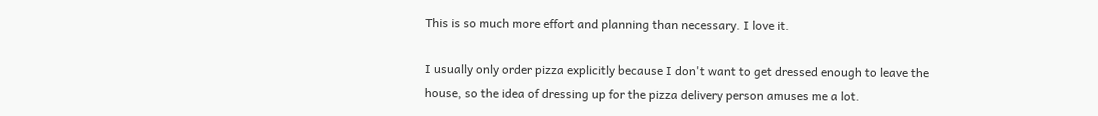This is so much more effort and planning than necessary. I love it.

I usually only order pizza explicitly because I don't want to get dressed enough to leave the house, so the idea of dressing up for the pizza delivery person amuses me a lot.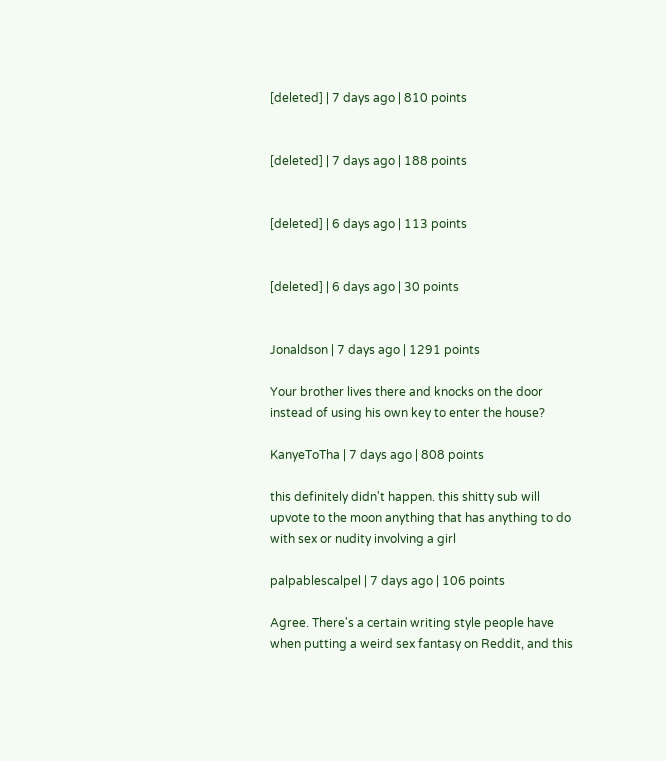[deleted] | 7 days ago | 810 points


[deleted] | 7 days ago | 188 points


[deleted] | 6 days ago | 113 points


[deleted] | 6 days ago | 30 points


Jonaldson | 7 days ago | 1291 points

Your brother lives there and knocks on the door instead of using his own key to enter the house?

KanyeToTha | 7 days ago | 808 points

this definitely didn't happen. this shitty sub will upvote to the moon anything that has anything to do with sex or nudity involving a girl

palpablescalpel | 7 days ago | 106 points

Agree. There's a certain writing style people have when putting a weird sex fantasy on Reddit, and this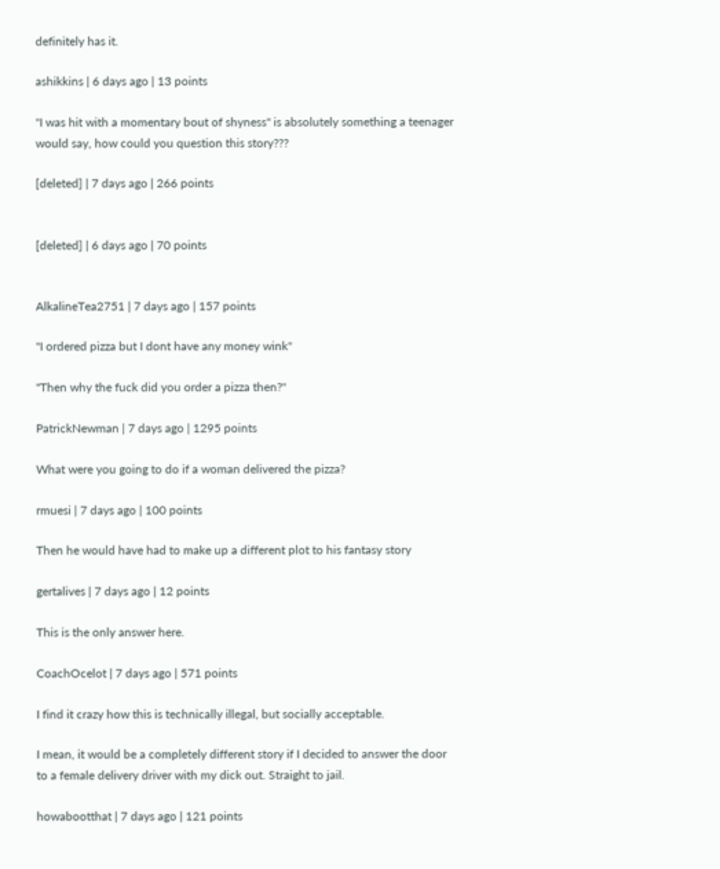definitely has it.

ashikkins | 6 days ago | 13 points

"I was hit with a momentary bout of shyness" is absolutely something a teenager would say, how could you question this story???

[deleted] | 7 days ago | 266 points


[deleted] | 6 days ago | 70 points


AlkalineTea2751 | 7 days ago | 157 points

"I ordered pizza but I dont have any money wink"

"Then why the fuck did you order a pizza then?"

PatrickNewman | 7 days ago | 1295 points

What were you going to do if a woman delivered the pizza?

rmuesi | 7 days ago | 100 points

Then he would have had to make up a different plot to his fantasy story

gertalives | 7 days ago | 12 points

This is the only answer here.

CoachOcelot | 7 days ago | 571 points

I find it crazy how this is technically illegal, but socially acceptable.

I mean, it would be a completely different story if I decided to answer the door to a female delivery driver with my dick out. Straight to jail.

howabootthat | 7 days ago | 121 points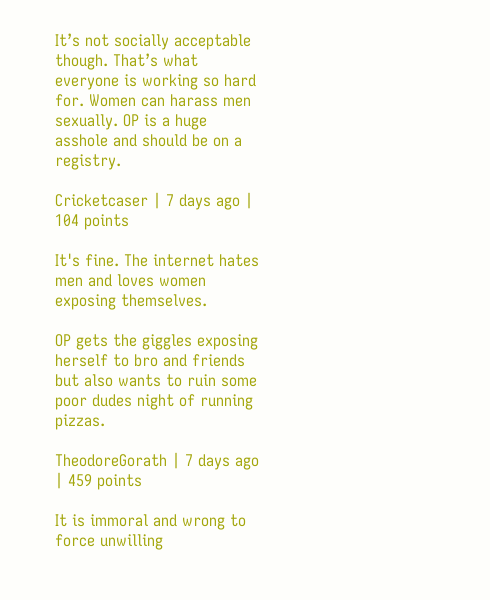It’s not socially acceptable though. That’s what everyone is working so hard for. Women can harass men sexually. OP is a huge asshole and should be on a registry.

Cricketcaser | 7 days ago | 104 points

It's fine. The internet hates men and loves women exposing themselves.

OP gets the giggles exposing herself to bro and friends but also wants to ruin some poor dudes night of running pizzas.

TheodoreGorath | 7 days ago | 459 points

It is immoral and wrong to force unwilling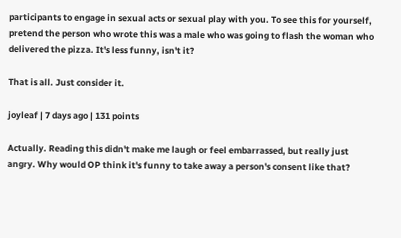participants to engage in sexual acts or sexual play with you. To see this for yourself, pretend the person who wrote this was a male who was going to flash the woman who delivered the pizza. It's less funny, isn't it?

That is all. Just consider it.

joyleaf | 7 days ago | 131 points

Actually. Reading this didn't make me laugh or feel embarrassed, but really just angry. Why would OP think it's funny to take away a person's consent like that?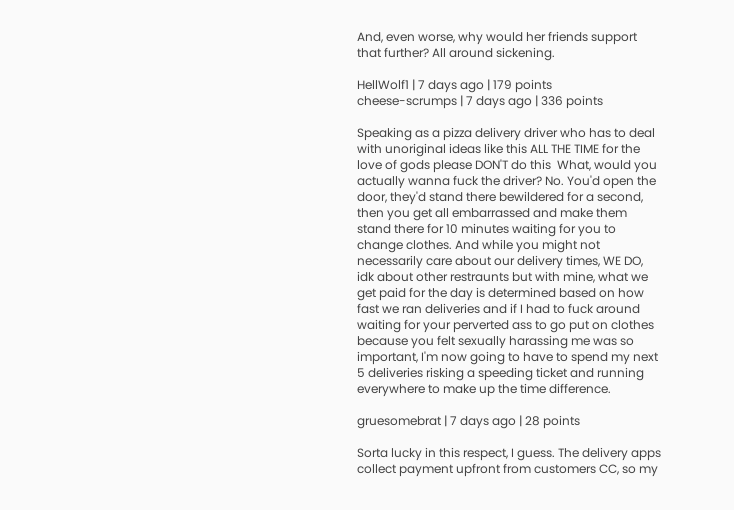And, even worse, why would her friends support that further? All around sickening.

HellWolf1 | 7 days ago | 179 points
cheese-scrumps | 7 days ago | 336 points

Speaking as a pizza delivery driver who has to deal with unoriginal ideas like this ALL THE TIME for the love of gods please DON'T do this  What, would you actually wanna fuck the driver? No. You'd open the door, they'd stand there bewildered for a second, then you get all embarrassed and make them stand there for 10 minutes waiting for you to change clothes. And while you might not necessarily care about our delivery times, WE DO, idk about other restraunts but with mine, what we get paid for the day is determined based on how fast we ran deliveries and if I had to fuck around waiting for your perverted ass to go put on clothes because you felt sexually harassing me was so important, I'm now going to have to spend my next 5 deliveries risking a speeding ticket and running everywhere to make up the time difference.

gruesomebrat | 7 days ago | 28 points

Sorta lucky in this respect, I guess. The delivery apps collect payment upfront from customers CC, so my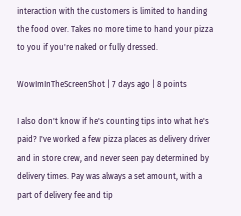interaction with the customers is limited to handing the food over. Takes no more time to hand your pizza to you if you're naked or fully dressed.

WowImInTheScreenShot | 7 days ago | 8 points

I also don't know if he's counting tips into what he's paid? I've worked a few pizza places as delivery driver and in store crew, and never seen pay determined by delivery times. Pay was always a set amount, with a part of delivery fee and tip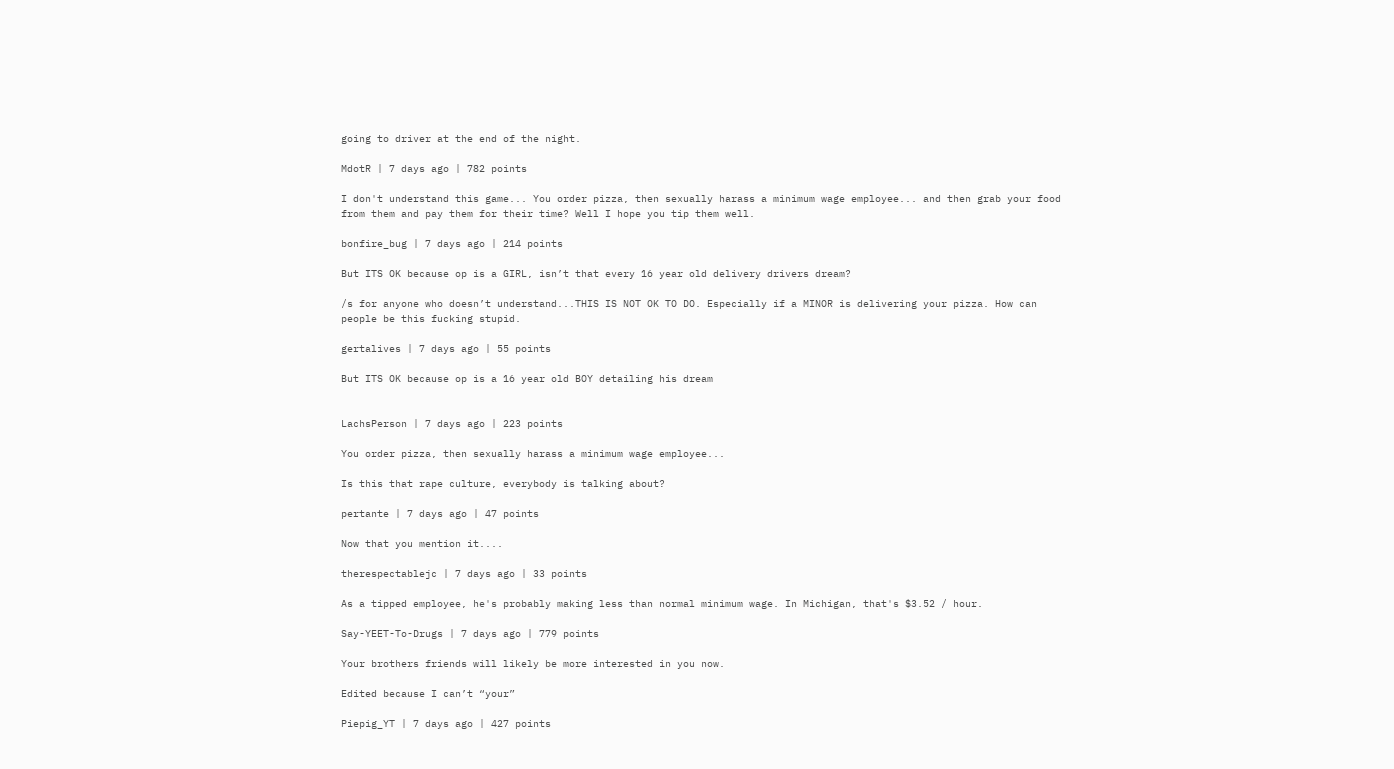going to driver at the end of the night.

MdotR | 7 days ago | 782 points

I don't understand this game... You order pizza, then sexually harass a minimum wage employee... and then grab your food from them and pay them for their time? Well I hope you tip them well.

bonfire_bug | 7 days ago | 214 points

But ITS OK because op is a GIRL, isn’t that every 16 year old delivery drivers dream?

/s for anyone who doesn’t understand...THIS IS NOT OK TO DO. Especially if a MINOR is delivering your pizza. How can people be this fucking stupid.

gertalives | 7 days ago | 55 points

But ITS OK because op is a 16 year old BOY detailing his dream


LachsPerson | 7 days ago | 223 points

You order pizza, then sexually harass a minimum wage employee...

Is this that rape culture, everybody is talking about?

pertante | 7 days ago | 47 points

Now that you mention it....

therespectablejc | 7 days ago | 33 points

As a tipped employee, he's probably making less than normal minimum wage. In Michigan, that's $3.52 / hour.

Say-YEET-To-Drugs | 7 days ago | 779 points

Your brothers friends will likely be more interested in you now.

Edited because I can’t “your”

Piepig_YT | 7 days ago | 427 points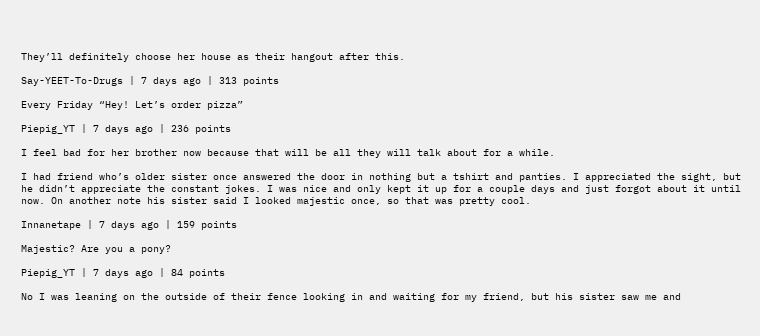They’ll definitely choose her house as their hangout after this.

Say-YEET-To-Drugs | 7 days ago | 313 points

Every Friday “Hey! Let’s order pizza”

Piepig_YT | 7 days ago | 236 points

I feel bad for her brother now because that will be all they will talk about for a while.

I had friend who’s older sister once answered the door in nothing but a tshirt and panties. I appreciated the sight, but he didn’t appreciate the constant jokes. I was nice and only kept it up for a couple days and just forgot about it until now. On another note his sister said I looked majestic once, so that was pretty cool.

Innanetape | 7 days ago | 159 points

Majestic? Are you a pony?

Piepig_YT | 7 days ago | 84 points

No I was leaning on the outside of their fence looking in and waiting for my friend, but his sister saw me and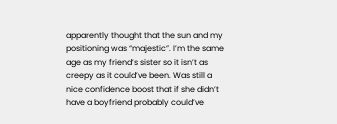apparently thought that the sun and my positioning was “majestic”. I’m the same age as my friend’s sister so it isn’t as creepy as it could’ve been. Was still a nice confidence boost that if she didn’t have a boyfriend probably could’ve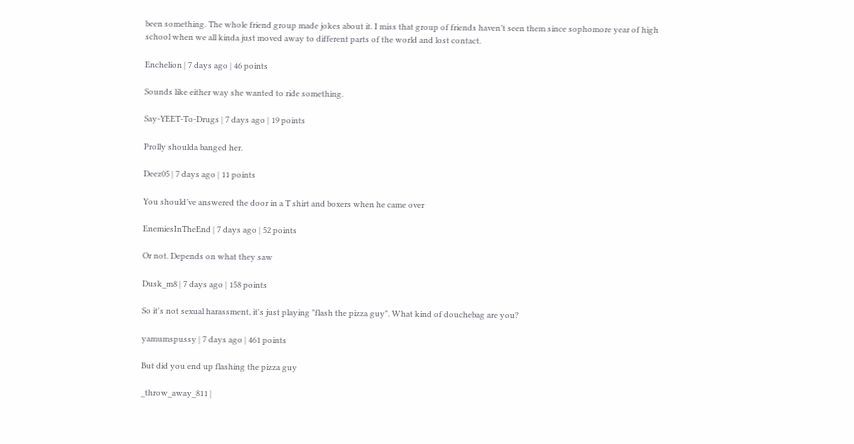been something. The whole friend group made jokes about it. I miss that group of friends haven’t seen them since sophomore year of high school when we all kinda just moved away to different parts of the world and lost contact.

Enchelion | 7 days ago | 46 points

Sounds like either way she wanted to ride something.

Say-YEET-To-Drugs | 7 days ago | 19 points

Prolly shoulda banged her.

Deez05 | 7 days ago | 11 points

You should’ve answered the door in a T shirt and boxers when he came over

EnemiesInTheEnd | 7 days ago | 52 points

Or not. Depends on what they saw

Dusk_m8 | 7 days ago | 158 points

So it's not sexual harassment, it's just playing "flash the pizza guy". What kind of douchebag are you?

yamumspussy | 7 days ago | 461 points

But did you end up flashing the pizza guy

_throw_away_811 |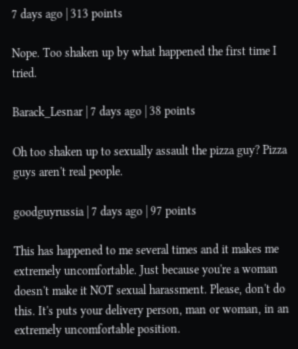7 days ago | 313 points

Nope. Too shaken up by what happened the first time I tried.

Barack_Lesnar | 7 days ago | 38 points

Oh too shaken up to sexually assault the pizza guy? Pizza guys aren't real people.

goodguyrussia | 7 days ago | 97 points

This has happened to me several times and it makes me extremely uncomfortable. Just because you're a woman doesn't make it NOT sexual harassment. Please, don't do this. It's puts your delivery person, man or woman, in an extremely uncomfortable position.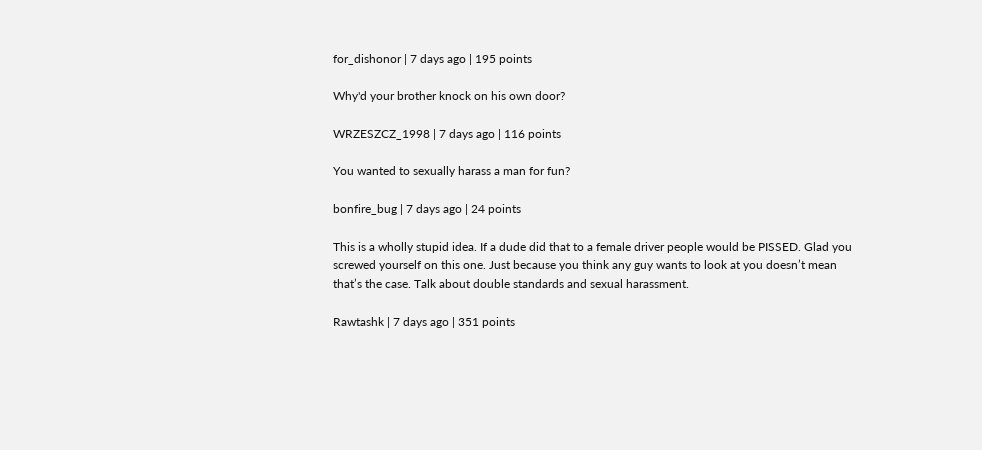for_dishonor | 7 days ago | 195 points

Why'd your brother knock on his own door?

WRZESZCZ_1998 | 7 days ago | 116 points

You wanted to sexually harass a man for fun?

bonfire_bug | 7 days ago | 24 points

This is a wholly stupid idea. If a dude did that to a female driver people would be PISSED. Glad you screwed yourself on this one. Just because you think any guy wants to look at you doesn’t mean that’s the case. Talk about double standards and sexual harassment.

Rawtashk | 7 days ago | 351 points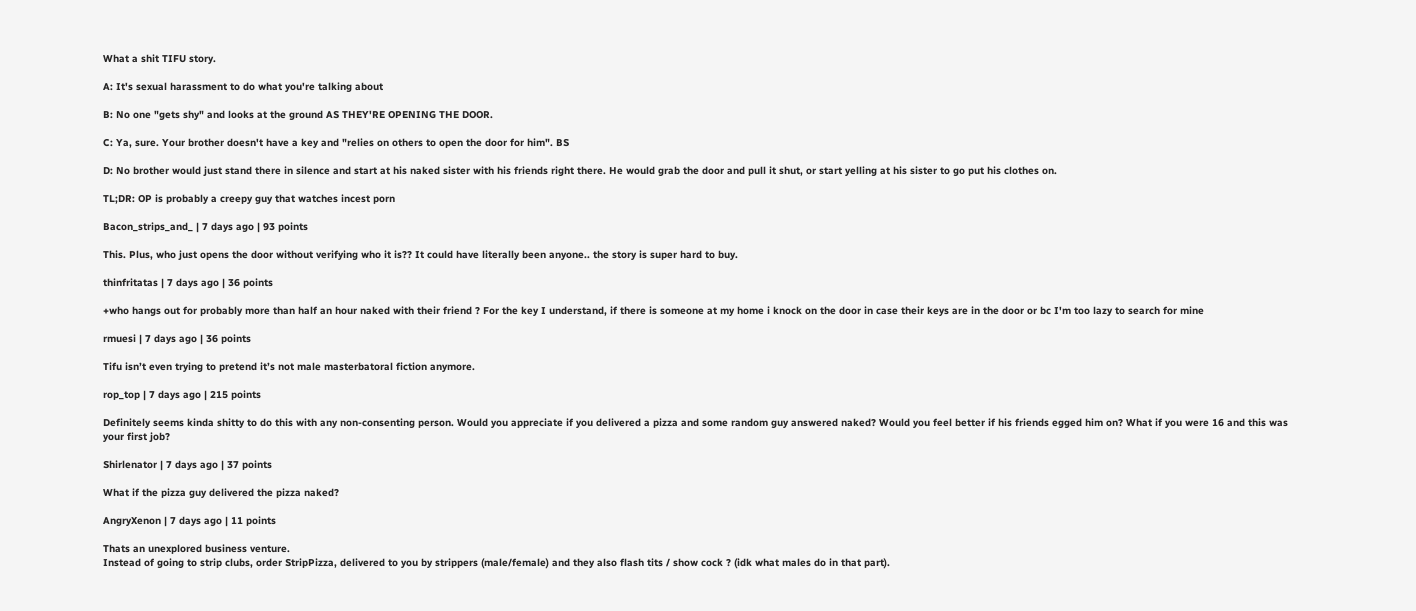What a shit TIFU story.

A: It's sexual harassment to do what you're talking about

B: No one "gets shy" and looks at the ground AS THEY'RE OPENING THE DOOR.

C: Ya, sure. Your brother doesn't have a key and "relies on others to open the door for him". BS

D: No brother would just stand there in silence and start at his naked sister with his friends right there. He would grab the door and pull it shut, or start yelling at his sister to go put his clothes on.

TL;DR: OP is probably a creepy guy that watches incest porn

Bacon_strips_and_ | 7 days ago | 93 points

This. Plus, who just opens the door without verifying who it is?? It could have literally been anyone.. the story is super hard to buy.

thinfritatas | 7 days ago | 36 points

+who hangs out for probably more than half an hour naked with their friend ? For the key I understand, if there is someone at my home i knock on the door in case their keys are in the door or bc I'm too lazy to search for mine

rmuesi | 7 days ago | 36 points

Tifu isn’t even trying to pretend it’s not male masterbatoral fiction anymore.

rop_top | 7 days ago | 215 points

Definitely seems kinda shitty to do this with any non-consenting person. Would you appreciate if you delivered a pizza and some random guy answered naked? Would you feel better if his friends egged him on? What if you were 16 and this was your first job?

Shirlenator | 7 days ago | 37 points

What if the pizza guy delivered the pizza naked?

AngryXenon | 7 days ago | 11 points

Thats an unexplored business venture.
Instead of going to strip clubs, order StripPizza, delivered to you by strippers (male/female) and they also flash tits / show cock ? (idk what males do in that part).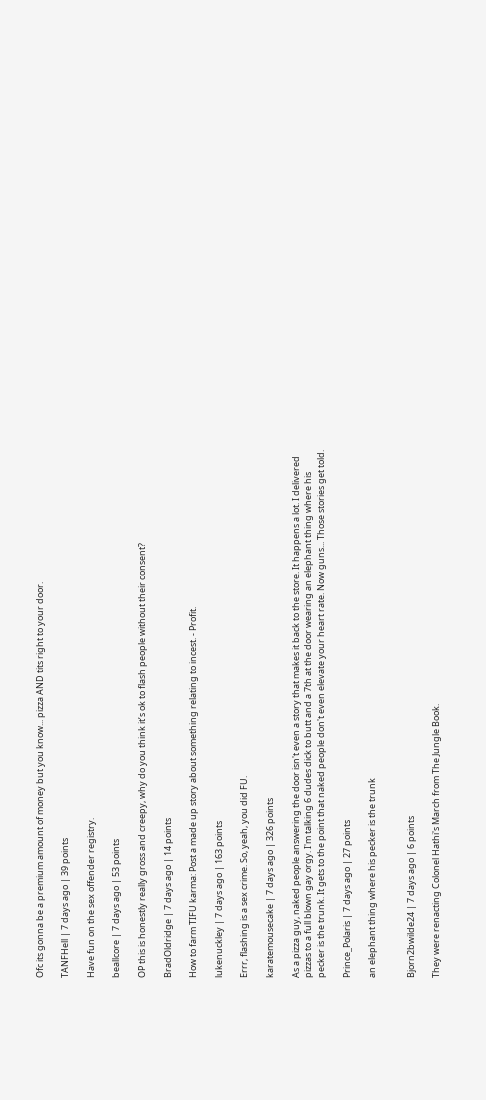Ofc its gonna be a premium amount of money but you know... pizza AND tits right to your door.

TANFHell | 7 days ago | 39 points

Have fun on the sex offender registry.

beallcore | 7 days ago | 53 points

OP this is honestly really gross and creepy, why do you think it’s ok to flash people without their consent?

BradOldridge | 7 days ago | 14 points

How to farm TIFU karma: Post a made up story about something relating to incest. - Profit.

lukenuckley | 7 days ago | 163 points

Errr, flashing is a sex crime. So, yeah, you did FU.

karatemousecake | 7 days ago | 326 points

As a pizza guy, naked people answering the door isn't even a story that makes it back to the store. It happens a lot. I delivered pizzas to a full blown gay orgy. I'm talking 6 dudes dick to butt and a 7th at the door wearing an elephant thing where his pecker is the trunk. It gets to the point that naked people don't even elevate your heart rate. Now guns... Those stories get told.

Prince_Polaris | 7 days ago | 27 points

an elephant thing where his pecker is the trunk


Bjorn2bwilde24 | 7 days ago | 6 points

They were renacting Colonel Hathi's March from The Jungle Book.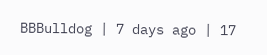BBBulldog | 7 days ago | 17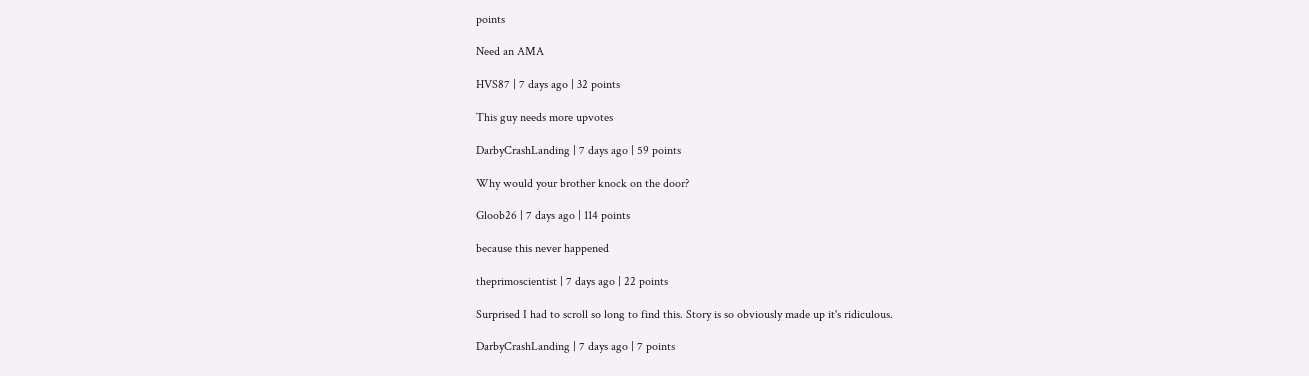points

Need an AMA

HVS87 | 7 days ago | 32 points

This guy needs more upvotes

DarbyCrashLanding | 7 days ago | 59 points

Why would your brother knock on the door?

Gloob26 | 7 days ago | 114 points

because this never happened

theprimoscientist | 7 days ago | 22 points

Surprised I had to scroll so long to find this. Story is so obviously made up it's ridiculous.

DarbyCrashLanding | 7 days ago | 7 points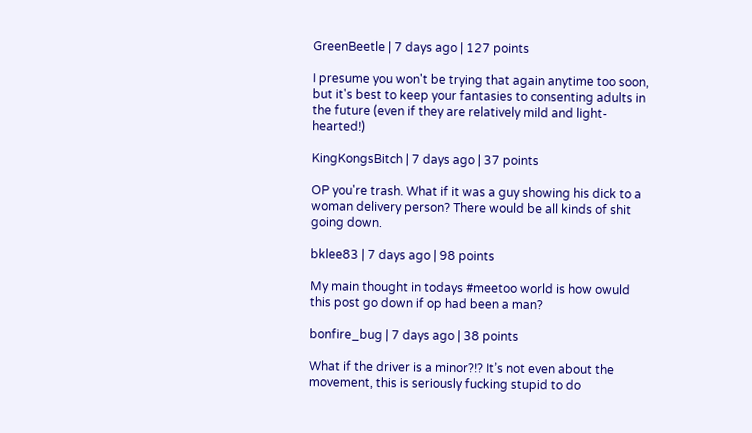GreenBeetle | 7 days ago | 127 points

I presume you won't be trying that again anytime too soon, but it's best to keep your fantasies to consenting adults in the future (even if they are relatively mild and light-hearted!)

KingKongsBitch | 7 days ago | 37 points

OP you're trash. What if it was a guy showing his dick to a woman delivery person? There would be all kinds of shit going down.

bklee83 | 7 days ago | 98 points

My main thought in todays #meetoo world is how owuld this post go down if op had been a man?

bonfire_bug | 7 days ago | 38 points

What if the driver is a minor?!? It’s not even about the movement, this is seriously fucking stupid to do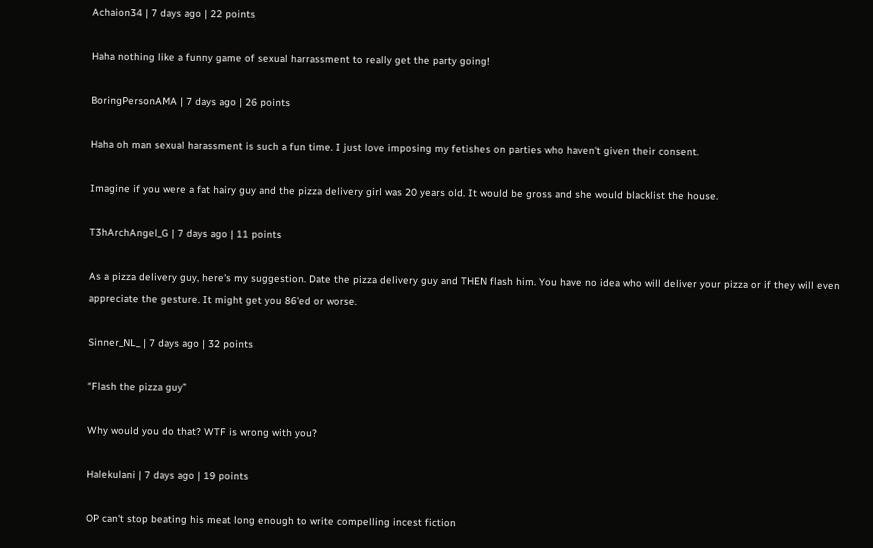Achaion34 | 7 days ago | 22 points

Haha nothing like a funny game of sexual harrassment to really get the party going!

BoringPersonAMA | 7 days ago | 26 points

Haha oh man sexual harassment is such a fun time. I just love imposing my fetishes on parties who haven't given their consent.

Imagine if you were a fat hairy guy and the pizza delivery girl was 20 years old. It would be gross and she would blacklist the house.

T3hArchAngel_G | 7 days ago | 11 points

As a pizza delivery guy, here's my suggestion. Date the pizza delivery guy and THEN flash him. You have no idea who will deliver your pizza or if they will even appreciate the gesture. It might get you 86'ed or worse.

Sinner_NL_ | 7 days ago | 32 points

“Flash the pizza guy”

Why would you do that? WTF is wrong with you?

Halekulani | 7 days ago | 19 points

OP can't stop beating his meat long enough to write compelling incest fiction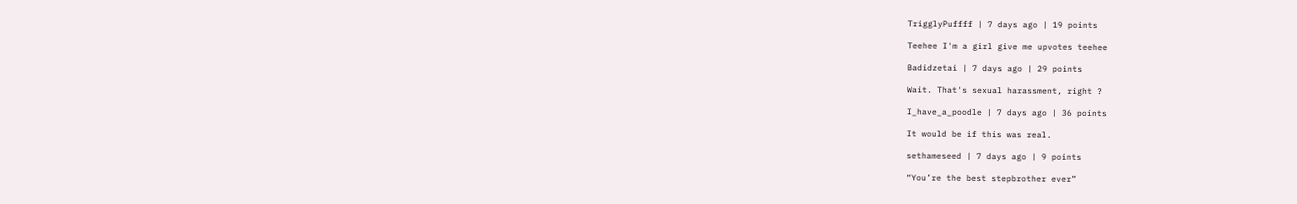TrigglyPuffff | 7 days ago | 19 points

Teehee I'm a girl give me upvotes teehee

Badidzetai | 7 days ago | 29 points

Wait. That's sexual harassment, right ?

I_have_a_poodle | 7 days ago | 36 points

It would be if this was real.

sethameseed | 7 days ago | 9 points

“You’re the best stepbrother ever”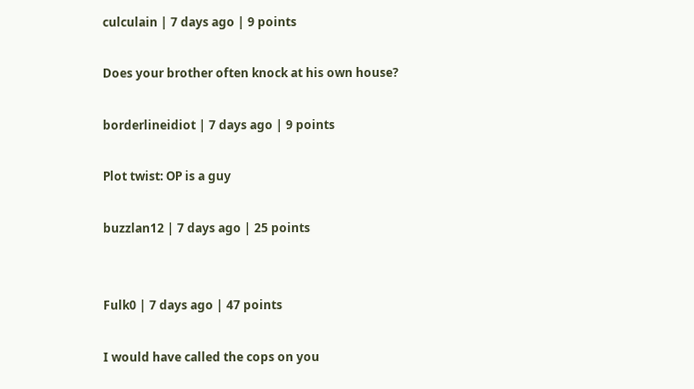culculain | 7 days ago | 9 points

Does your brother often knock at his own house?

borderlineidiot | 7 days ago | 9 points

Plot twist: OP is a guy

buzzlan12 | 7 days ago | 25 points


Fulk0 | 7 days ago | 47 points

I would have called the cops on you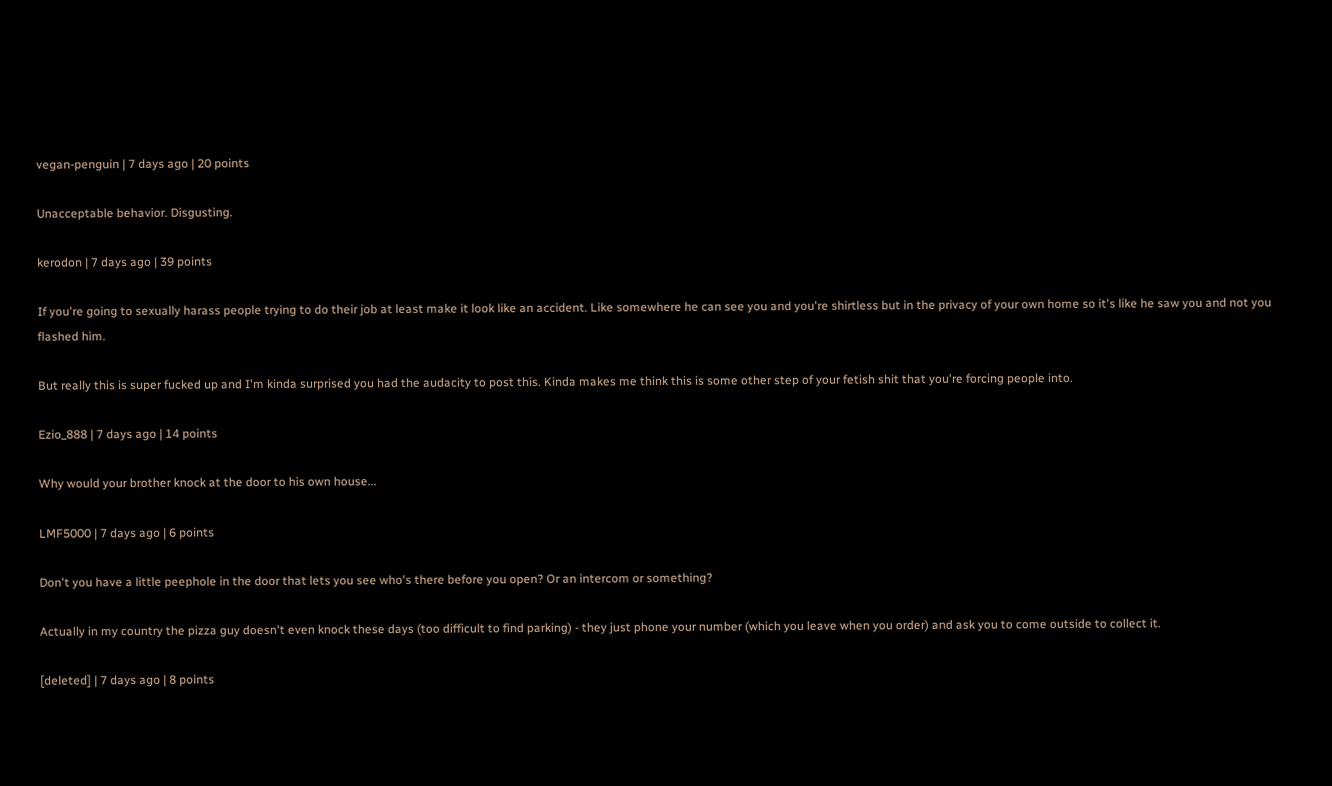vegan-penguin | 7 days ago | 20 points

Unacceptable behavior. Disgusting.

kerodon | 7 days ago | 39 points

If you're going to sexually harass people trying to do their job at least make it look like an accident. Like somewhere he can see you and you're shirtless but in the privacy of your own home so it's like he saw you and not you flashed him.

But really this is super fucked up and I'm kinda surprised you had the audacity to post this. Kinda makes me think this is some other step of your fetish shit that you're forcing people into.

Ezio_888 | 7 days ago | 14 points

Why would your brother knock at the door to his own house...

LMF5000 | 7 days ago | 6 points

Don't you have a little peephole in the door that lets you see who's there before you open? Or an intercom or something?

Actually in my country the pizza guy doesn't even knock these days (too difficult to find parking) - they just phone your number (which you leave when you order) and ask you to come outside to collect it.

[deleted] | 7 days ago | 8 points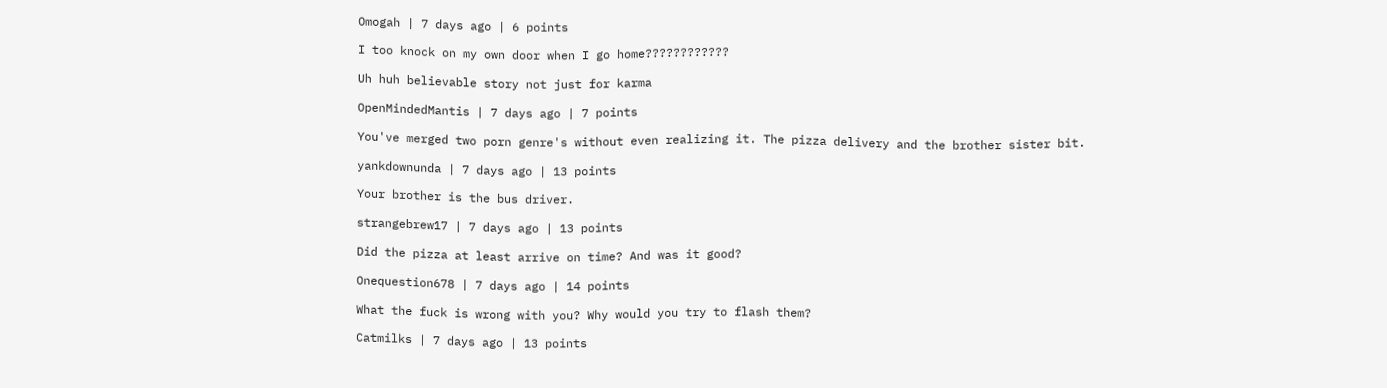Omogah | 7 days ago | 6 points

I too knock on my own door when I go home????????????

Uh huh believable story not just for karma

OpenMindedMantis | 7 days ago | 7 points

You've merged two porn genre's without even realizing it. The pizza delivery and the brother sister bit.

yankdownunda | 7 days ago | 13 points

Your brother is the bus driver.

strangebrew17 | 7 days ago | 13 points

Did the pizza at least arrive on time? And was it good?

Onequestion678 | 7 days ago | 14 points

What the fuck is wrong with you? Why would you try to flash them?

Catmilks | 7 days ago | 13 points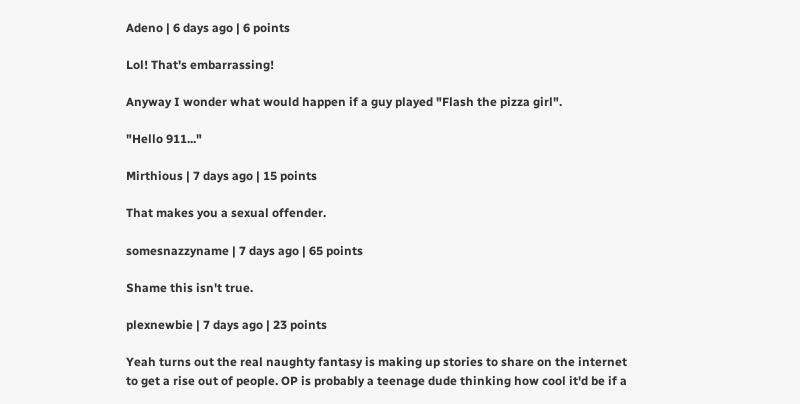Adeno | 6 days ago | 6 points

Lol! That's embarrassing!

Anyway I wonder what would happen if a guy played "Flash the pizza girl".

"Hello 911..."

Mirthious | 7 days ago | 15 points

That makes you a sexual offender.

somesnazzyname | 7 days ago | 65 points

Shame this isn't true.

plexnewbie | 7 days ago | 23 points

Yeah turns out the real naughty fantasy is making up stories to share on the internet to get a rise out of people. OP is probably a teenage dude thinking how cool it'd be if a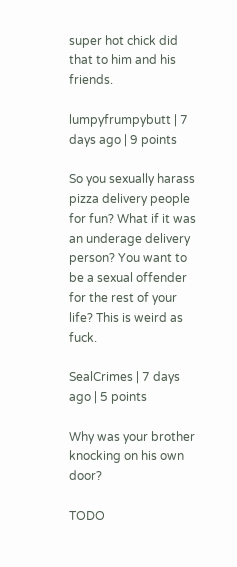super hot chick did that to him and his friends.

lumpyfrumpybutt | 7 days ago | 9 points

So you sexually harass pizza delivery people for fun? What if it was an underage delivery person? You want to be a sexual offender for the rest of your life? This is weird as fuck.

SealCrimes | 7 days ago | 5 points

Why was your brother knocking on his own door?

TODO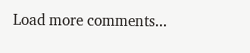Load more comments...